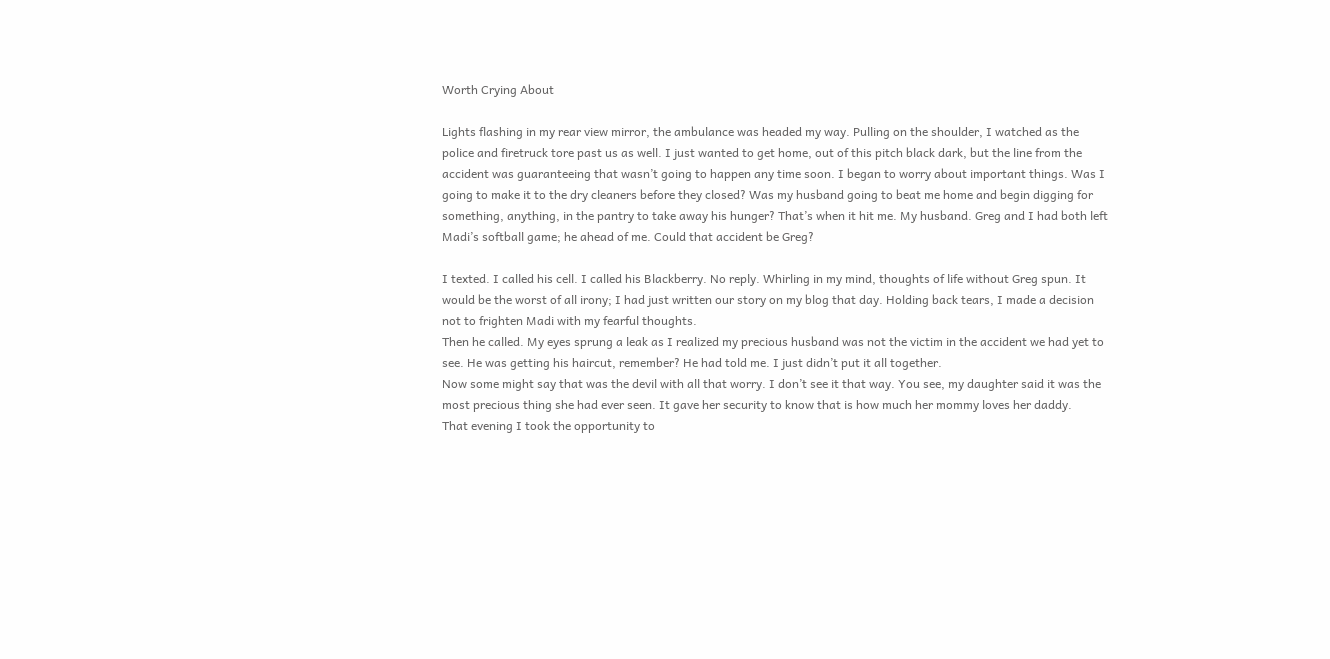Worth Crying About

Lights flashing in my rear view mirror, the ambulance was headed my way. Pulling on the shoulder, I watched as the police and firetruck tore past us as well. I just wanted to get home, out of this pitch black dark, but the line from the accident was guaranteeing that wasn’t going to happen any time soon. I began to worry about important things. Was I going to make it to the dry cleaners before they closed? Was my husband going to beat me home and begin digging for something, anything, in the pantry to take away his hunger? That’s when it hit me. My husband. Greg and I had both left Madi’s softball game; he ahead of me. Could that accident be Greg?

I texted. I called his cell. I called his Blackberry. No reply. Whirling in my mind, thoughts of life without Greg spun. It would be the worst of all irony; I had just written our story on my blog that day. Holding back tears, I made a decision not to frighten Madi with my fearful thoughts.
Then he called. My eyes sprung a leak as I realized my precious husband was not the victim in the accident we had yet to see. He was getting his haircut, remember? He had told me. I just didn’t put it all together.
Now some might say that was the devil with all that worry. I don’t see it that way. You see, my daughter said it was the most precious thing she had ever seen. It gave her security to know that is how much her mommy loves her daddy.
That evening I took the opportunity to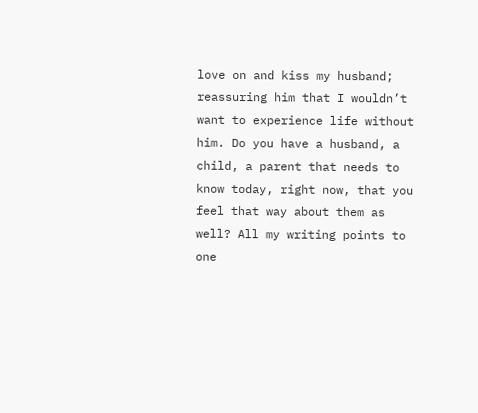love on and kiss my husband; reassuring him that I wouldn’t want to experience life without him. Do you have a husband, a child, a parent that needs to know today, right now, that you feel that way about them as well? All my writing points to one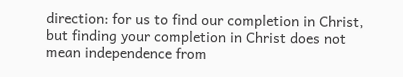direction: for us to find our completion in Christ, but finding your completion in Christ does not mean independence from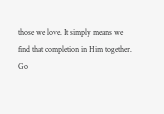those we love. It simply means we find that completion in Him together.
Go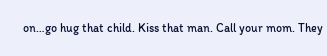on…go hug that child. Kiss that man. Call your mom. They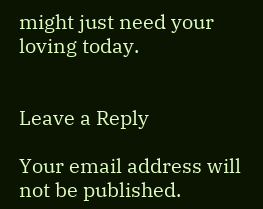might just need your loving today.


Leave a Reply

Your email address will not be published.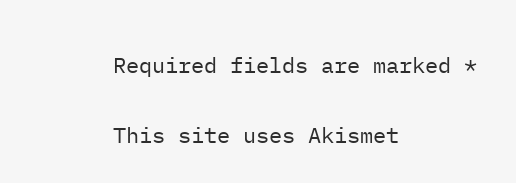Required fields are marked *

This site uses Akismet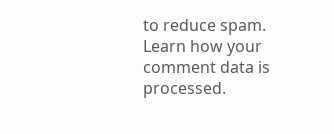to reduce spam. Learn how your comment data is processed.